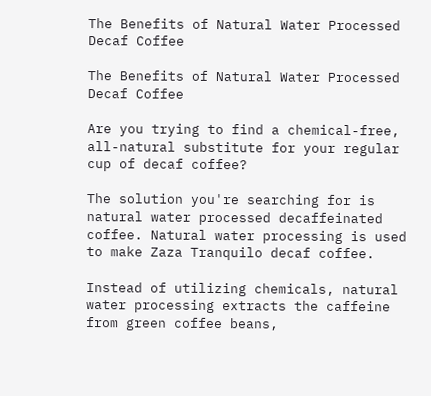The Benefits of Natural Water Processed Decaf Coffee

The Benefits of Natural Water Processed Decaf Coffee

Are you trying to find a chemical-free, all-natural substitute for your regular cup of decaf coffee?

The solution you're searching for is natural water processed decaffeinated coffee. Natural water processing is used to make Zaza Tranquilo decaf coffee.

Instead of utilizing chemicals, natural water processing extracts the caffeine from green coffee beans,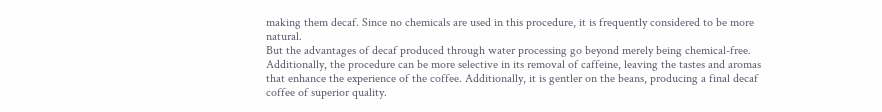making them decaf. Since no chemicals are used in this procedure, it is frequently considered to be more natural.
But the advantages of decaf produced through water processing go beyond merely being chemical-free. Additionally, the procedure can be more selective in its removal of caffeine, leaving the tastes and aromas that enhance the experience of the coffee. Additionally, it is gentler on the beans, producing a final decaf coffee of superior quality.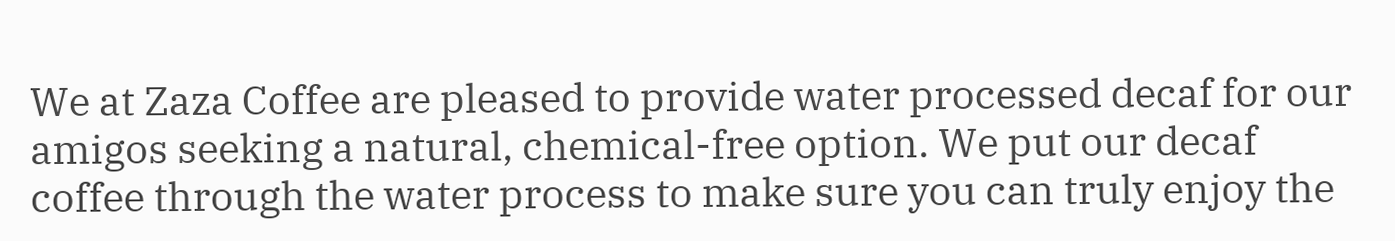We at Zaza Coffee are pleased to provide water processed decaf for our amigos seeking a natural, chemical-free option. We put our decaf coffee through the water process to make sure you can truly enjoy the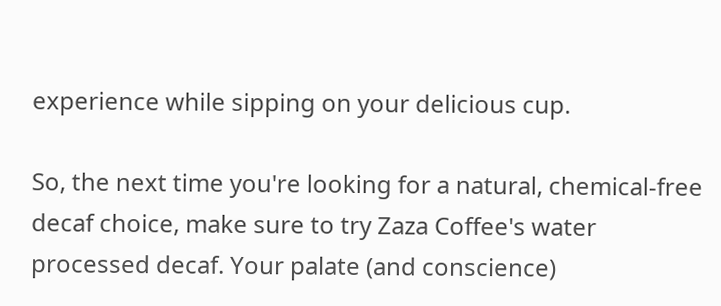experience while sipping on your delicious cup.

So, the next time you're looking for a natural, chemical-free decaf choice, make sure to try Zaza Coffee's water processed decaf. Your palate (and conscience)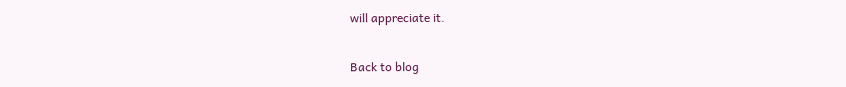will appreciate it.

Back to blog